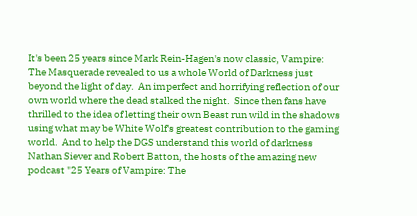It's been 25 years since Mark Rein-Hagen's now classic, Vampire: The Masquerade revealed to us a whole World of Darkness just beyond the light of day.  An imperfect and horrifying reflection of our own world where the dead stalked the night.  Since then fans have thrilled to the idea of letting their own Beast run wild in the shadows using what may be White Wolf's greatest contribution to the gaming world.  And to help the DGS understand this world of darkness Nathan Siever and Robert Batton, the hosts of the amazing new podcast "25 Years of Vampire: The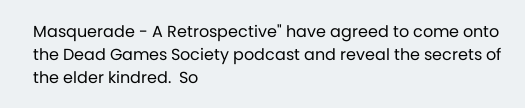Masquerade - A Retrospective" have agreed to come onto the Dead Games Society podcast and reveal the secrets of the elder kindred.  So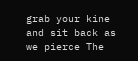grab your kine and sit back as we pierce The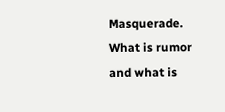Masquerade.  What is rumor and what is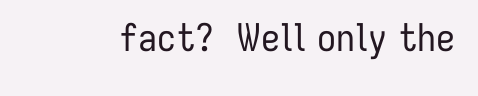fact?  Well only the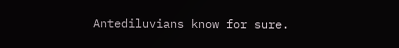Antediluvians know for sure.